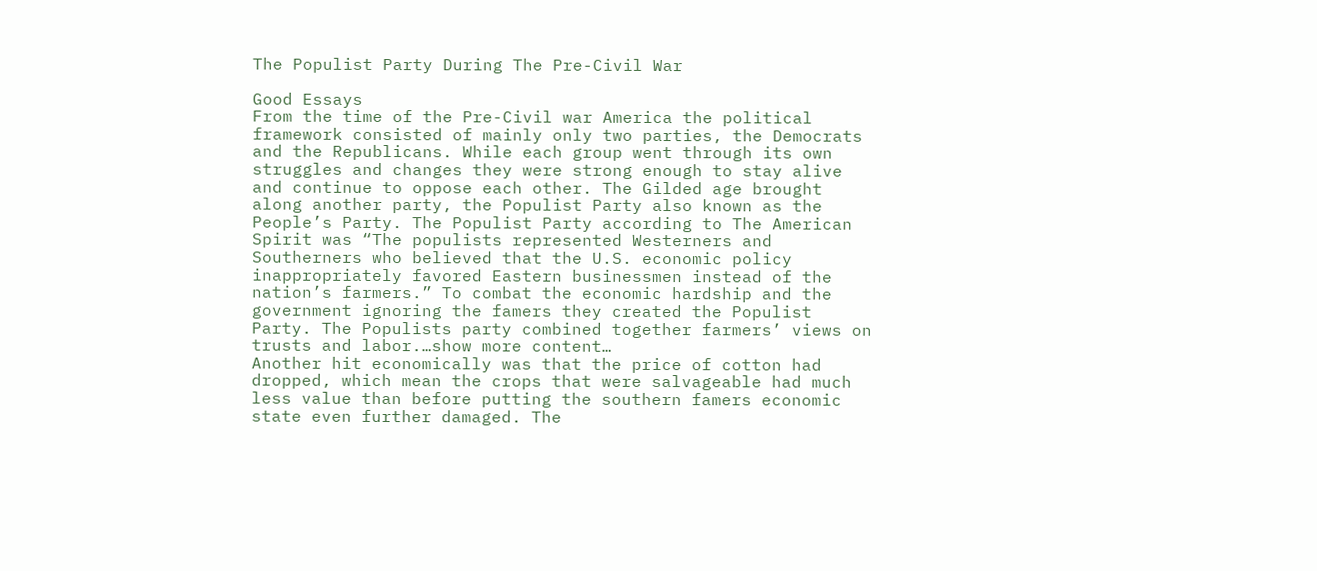The Populist Party During The Pre-Civil War

Good Essays
From the time of the Pre-Civil war America the political framework consisted of mainly only two parties, the Democrats and the Republicans. While each group went through its own struggles and changes they were strong enough to stay alive and continue to oppose each other. The Gilded age brought along another party, the Populist Party also known as the People’s Party. The Populist Party according to The American Spirit was “The populists represented Westerners and Southerners who believed that the U.S. economic policy inappropriately favored Eastern businessmen instead of the nation’s farmers.” To combat the economic hardship and the government ignoring the famers they created the Populist Party. The Populists party combined together farmers’ views on trusts and labor.…show more content…
Another hit economically was that the price of cotton had dropped, which mean the crops that were salvageable had much less value than before putting the southern famers economic state even further damaged. The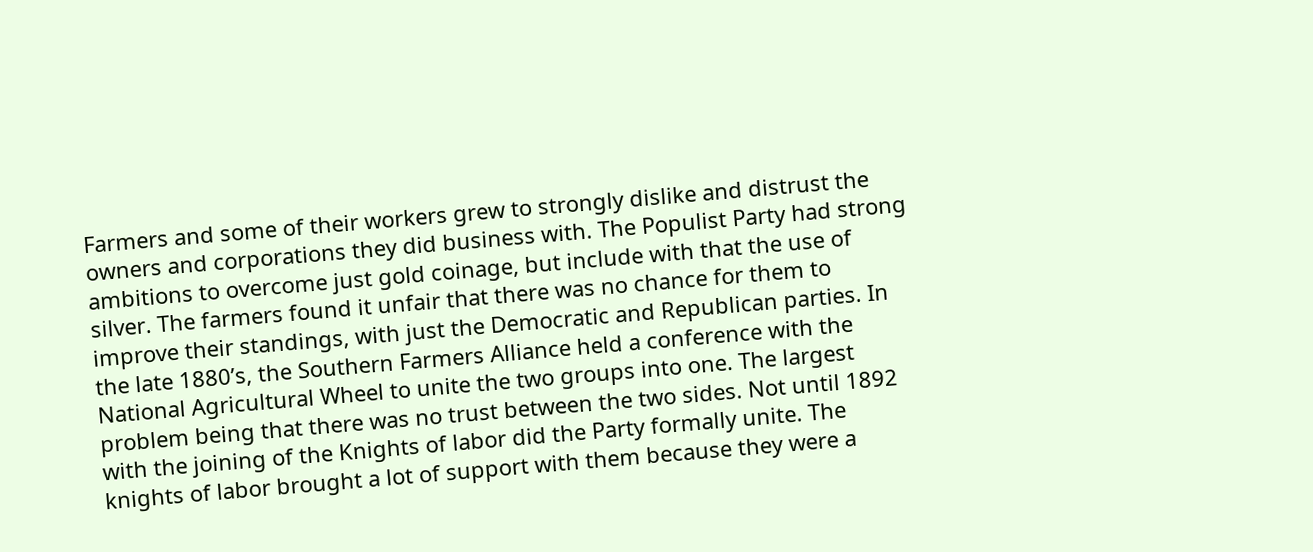Farmers and some of their workers grew to strongly dislike and distrust the owners and corporations they did business with. The Populist Party had strong ambitions to overcome just gold coinage, but include with that the use of silver. The farmers found it unfair that there was no chance for them to improve their standings, with just the Democratic and Republican parties. In the late 1880’s, the Southern Farmers Alliance held a conference with the National Agricultural Wheel to unite the two groups into one. The largest problem being that there was no trust between the two sides. Not until 1892 with the joining of the Knights of labor did the Party formally unite. The knights of labor brought a lot of support with them because they were a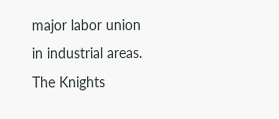major labor union in industrial areas. The Knights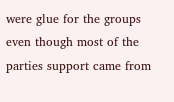were glue for the groups even though most of the parties support came from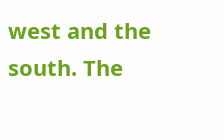west and the south. The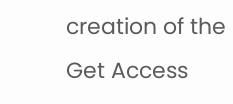creation of the
Get Access